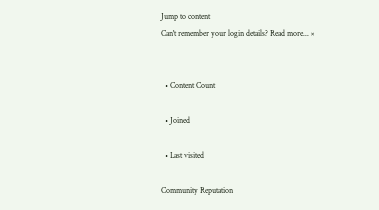Jump to content
Can't remember your login details? Read more... ×


  • Content Count

  • Joined

  • Last visited

Community Reputation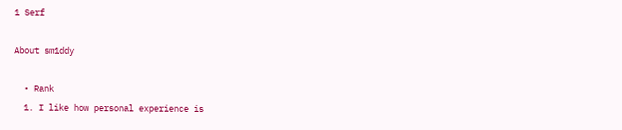1 Serf

About sm1ddy

  • Rank
  1. I like how personal experience is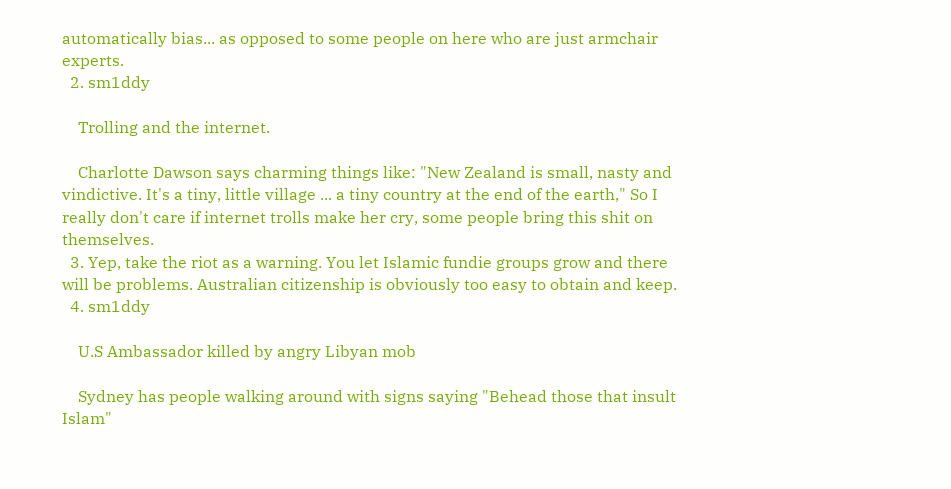automatically bias... as opposed to some people on here who are just armchair experts.
  2. sm1ddy

    Trolling and the internet.

    Charlotte Dawson says charming things like: "New Zealand is small, nasty and vindictive. It's a tiny, little village ... a tiny country at the end of the earth," So I really don't care if internet trolls make her cry, some people bring this shit on themselves.
  3. Yep, take the riot as a warning. You let Islamic fundie groups grow and there will be problems. Australian citizenship is obviously too easy to obtain and keep.
  4. sm1ddy

    U.S Ambassador killed by angry Libyan mob

    Sydney has people walking around with signs saying "Behead those that insult Islam"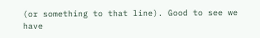(or something to that line). Good to see we have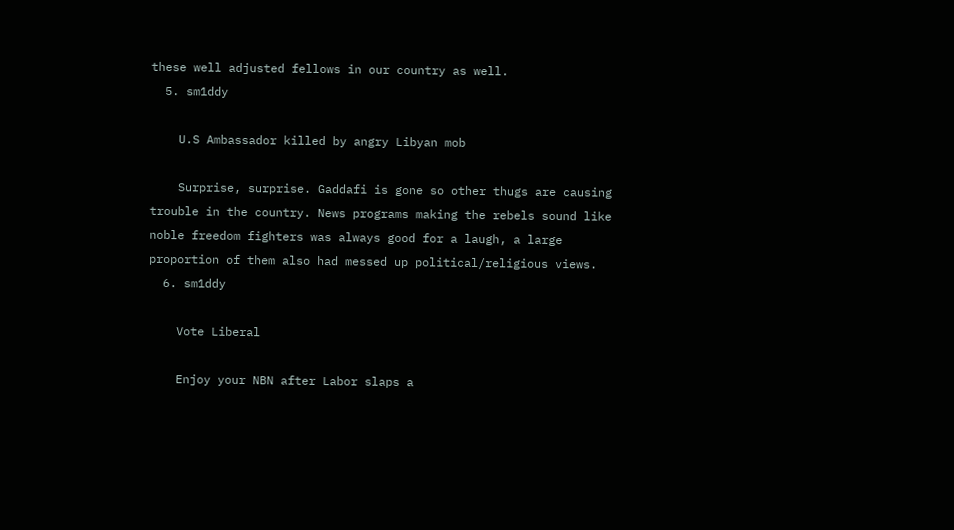these well adjusted fellows in our country as well.
  5. sm1ddy

    U.S Ambassador killed by angry Libyan mob

    Surprise, surprise. Gaddafi is gone so other thugs are causing trouble in the country. News programs making the rebels sound like noble freedom fighters was always good for a laugh, a large proportion of them also had messed up political/religious views.
  6. sm1ddy

    Vote Liberal

    Enjoy your NBN after Labor slaps a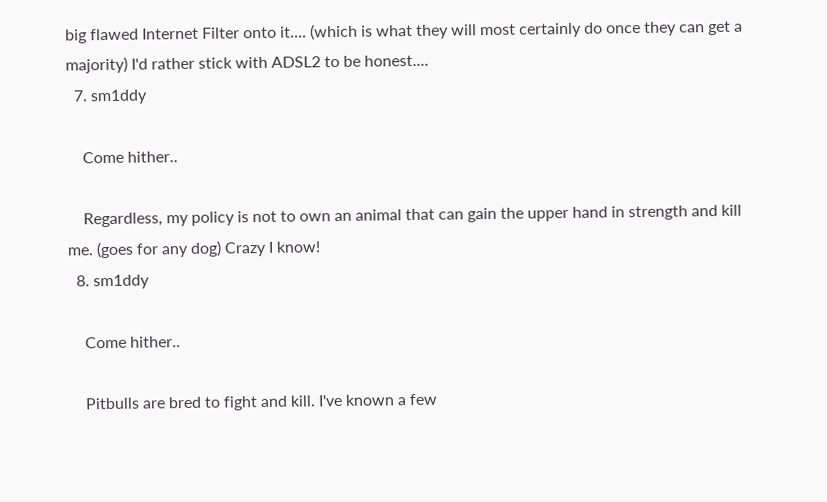big flawed Internet Filter onto it.... (which is what they will most certainly do once they can get a majority) I'd rather stick with ADSL2 to be honest....
  7. sm1ddy

    Come hither..

    Regardless, my policy is not to own an animal that can gain the upper hand in strength and kill me. (goes for any dog) Crazy I know!
  8. sm1ddy

    Come hither..

    Pitbulls are bred to fight and kill. I've known a few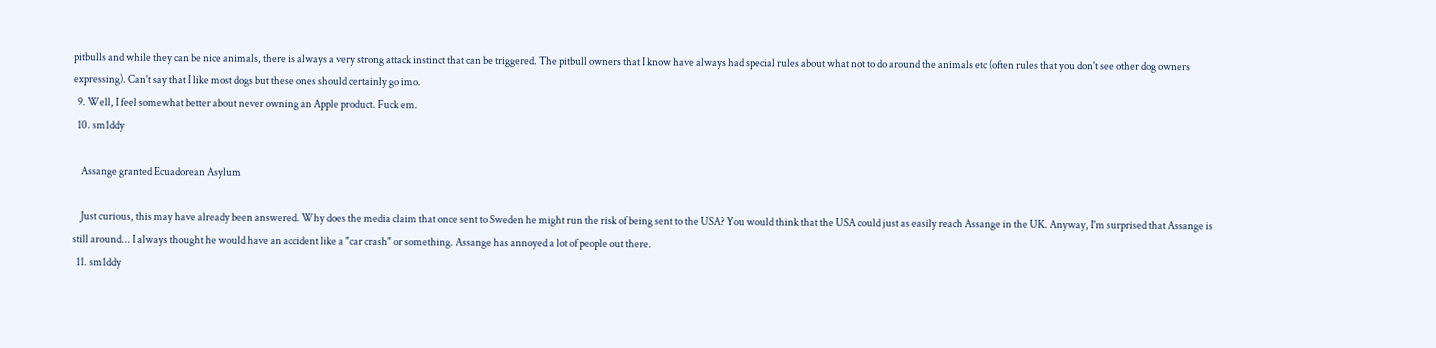pitbulls and while they can be nice animals, there is always a very strong attack instinct that can be triggered. The pitbull owners that I know have always had special rules about what not to do around the animals etc (often rules that you don't see other dog owners expressing). Can't say that I like most dogs but these ones should certainly go imo.
  9. Well, I feel somewhat better about never owning an Apple product. Fuck em.
  10. sm1ddy

    Assange granted Ecuadorean Asylum

    Just curious, this may have already been answered. Why does the media claim that once sent to Sweden he might run the risk of being sent to the USA? You would think that the USA could just as easily reach Assange in the UK. Anyway, I'm surprised that Assange is still around... I always thought he would have an accident like a "car crash" or something. Assange has annoyed a lot of people out there.
  11. sm1ddy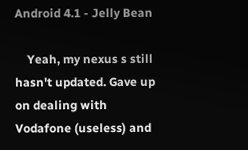Android 4.1 - Jelly Bean

    Yeah, my nexus s still hasn't updated. Gave up on dealing with Vodafone (useless) and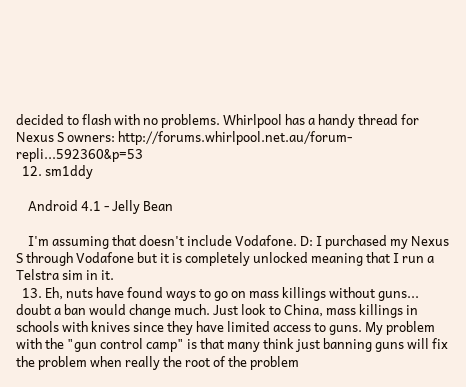decided to flash with no problems. Whirlpool has a handy thread for Nexus S owners: http://forums.whirlpool.net.au/forum-repli...592360&p=53
  12. sm1ddy

    Android 4.1 - Jelly Bean

    I'm assuming that doesn't include Vodafone. D: I purchased my Nexus S through Vodafone but it is completely unlocked meaning that I run a Telstra sim in it.
  13. Eh, nuts have found ways to go on mass killings without guns... doubt a ban would change much. Just look to China, mass killings in schools with knives since they have limited access to guns. My problem with the "gun control camp" is that many think just banning guns will fix the problem when really the root of the problem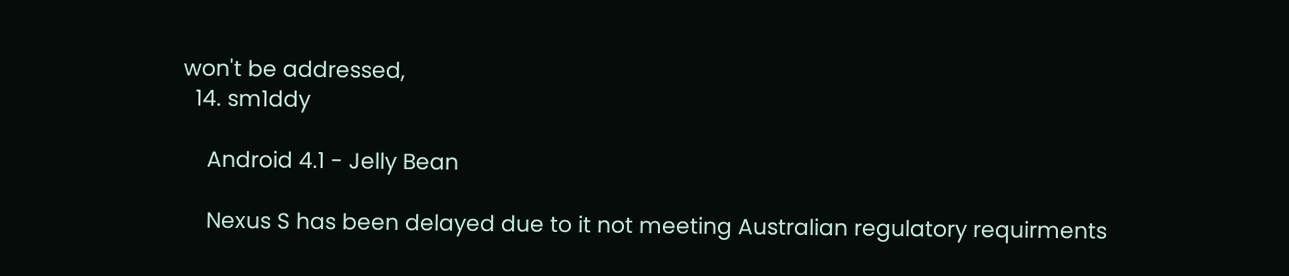won't be addressed,
  14. sm1ddy

    Android 4.1 - Jelly Bean

    Nexus S has been delayed due to it not meeting Australian regulatory requirments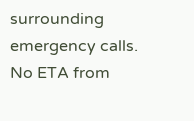surrounding emergency calls. No ETA from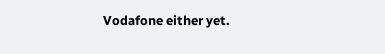Vodafone either yet.